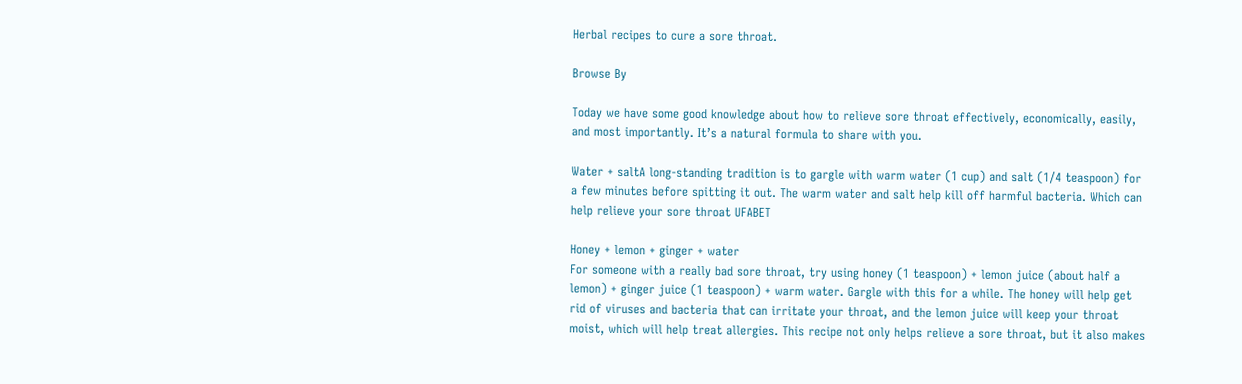Herbal recipes to cure a sore throat.

Browse By

Today we have some good knowledge about how to relieve sore throat effectively, economically, easily, and most importantly. It’s a natural formula to share with you.

Water + saltA long-standing tradition is to gargle with warm water (1 cup) and salt (1/4 teaspoon) for a few minutes before spitting it out. The warm water and salt help kill off harmful bacteria. Which can help relieve your sore throat UFABET

Honey + lemon + ginger + water
For someone with a really bad sore throat, try using honey (1 teaspoon) + lemon juice (about half a lemon) + ginger juice (1 teaspoon) + warm water. Gargle with this for a while. The honey will help get rid of viruses and bacteria that can irritate your throat, and the lemon juice will keep your throat moist, which will help treat allergies. This recipe not only helps relieve a sore throat, but it also makes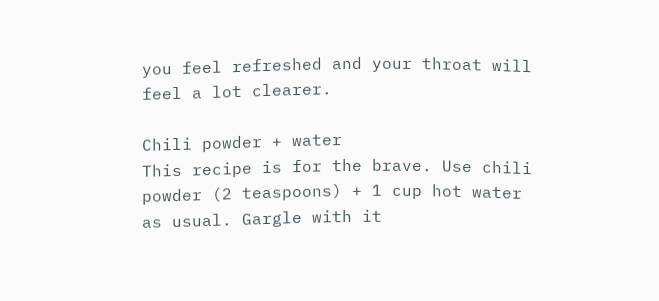you feel refreshed and your throat will feel a lot clearer.

Chili powder + water
This recipe is for the brave. Use chili powder (2 teaspoons) + 1 cup hot water as usual. Gargle with it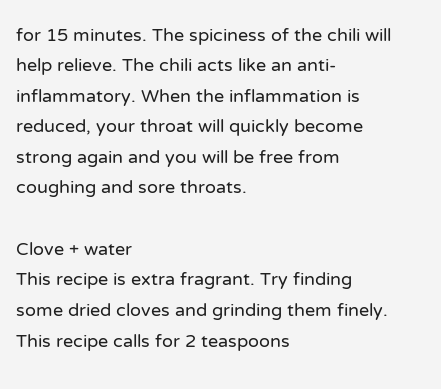for 15 minutes. The spiciness of the chili will help relieve. The chili acts like an anti-inflammatory. When the inflammation is reduced, your throat will quickly become strong again and you will be free from coughing and sore throats.

Clove + water
This recipe is extra fragrant. Try finding some dried cloves and grinding them finely. This recipe calls for 2 teaspoons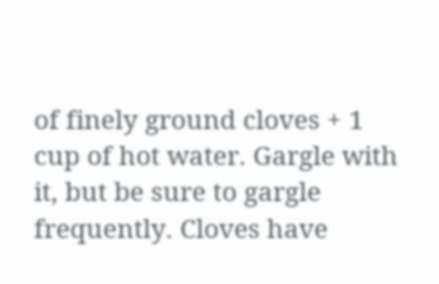of finely ground cloves + 1 cup of hot water. Gargle with it, but be sure to gargle frequently. Cloves have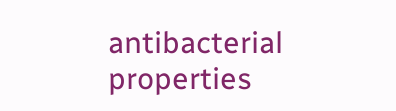antibacterial properties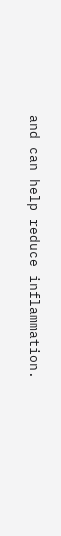and can help reduce inflammation.